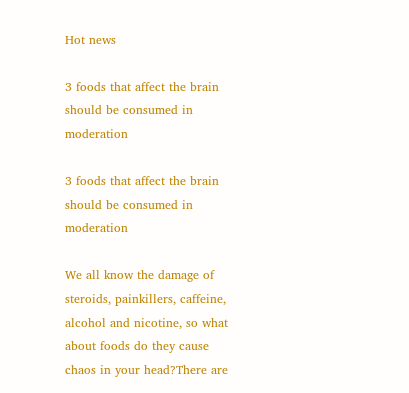Hot news

3 foods that affect the brain should be consumed in moderation

3 foods that affect the brain should be consumed in moderation

We all know the damage of steroids, painkillers, caffeine, alcohol and nicotine, so what about foods do they cause chaos in your head?There are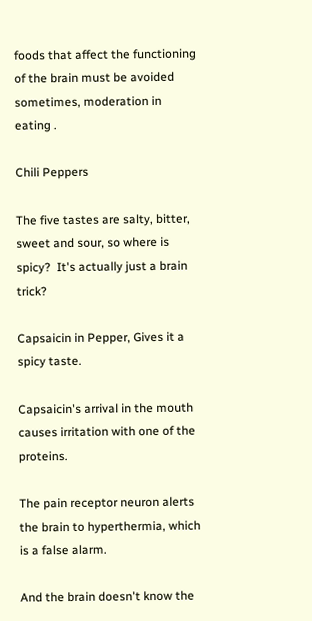foods that affect the functioning of the brain must be avoided sometimes, moderation in eating .

Chili Peppers

The five tastes are salty, bitter, sweet and sour, so where is spicy?  It's actually just a brain trick?

Capsaicin in Pepper, Gives it a spicy taste.

Capsaicin's arrival in the mouth causes irritation with one of the proteins.

The pain receptor neuron alerts the brain to hyperthermia, which is a false alarm.

And the brain doesn't know the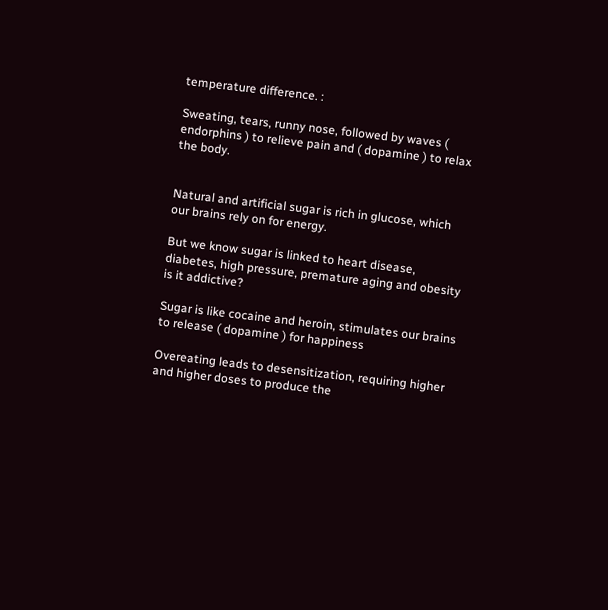temperature difference. :

Sweating, tears, runny nose, followed by waves ( endorphins ) to relieve pain and ( dopamine ) to relax the body.


Natural and artificial sugar is rich in glucose, which our brains rely on for energy.

But we know sugar is linked to heart disease, diabetes, high pressure, premature aging and obesity is it addictive?

Sugar is like cocaine and heroin, stimulates our brains to release ( dopamine ) for happiness

Overeating leads to desensitization, requiring higher and higher doses to produce the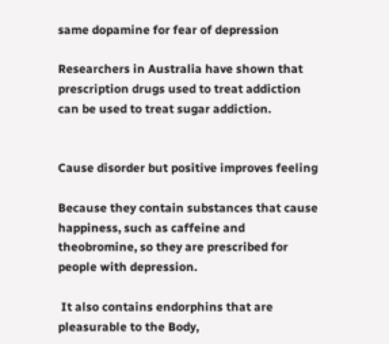same dopamine for fear of depression

Researchers in Australia have shown that prescription drugs used to treat addiction can be used to treat sugar addiction.


Cause disorder but positive improves feeling

Because they contain substances that cause happiness, such as caffeine and theobromine, so they are prescribed for people with depression.

 It also contains endorphins that are pleasurable to the Body,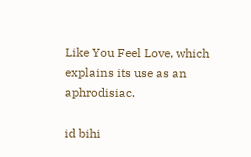Like You Feel Love, which explains its use as an aphrodisiac.

id bihi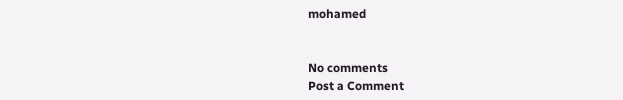mohamed


No comments
Post a Comment